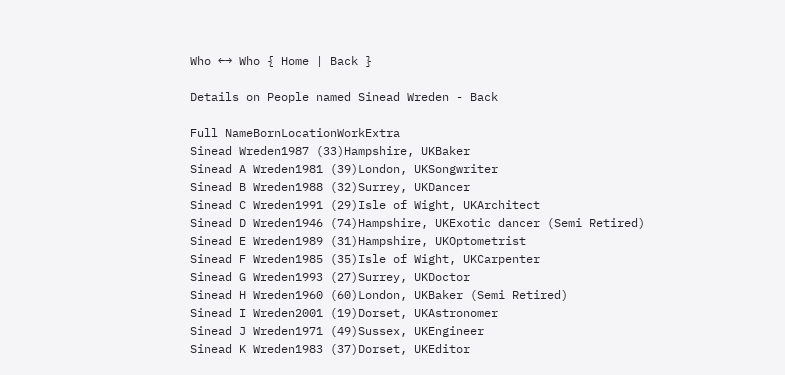Who ←→ Who { Home | Back }

Details on People named Sinead Wreden - Back

Full NameBornLocationWorkExtra
Sinead Wreden1987 (33)Hampshire, UKBaker
Sinead A Wreden1981 (39)London, UKSongwriter
Sinead B Wreden1988 (32)Surrey, UKDancer
Sinead C Wreden1991 (29)Isle of Wight, UKArchitect
Sinead D Wreden1946 (74)Hampshire, UKExotic dancer (Semi Retired)
Sinead E Wreden1989 (31)Hampshire, UKOptometrist
Sinead F Wreden1985 (35)Isle of Wight, UKCarpenter
Sinead G Wreden1993 (27)Surrey, UKDoctor
Sinead H Wreden1960 (60)London, UKBaker (Semi Retired)
Sinead I Wreden2001 (19)Dorset, UKAstronomer
Sinead J Wreden1971 (49)Sussex, UKEngineer
Sinead K Wreden1983 (37)Dorset, UKEditor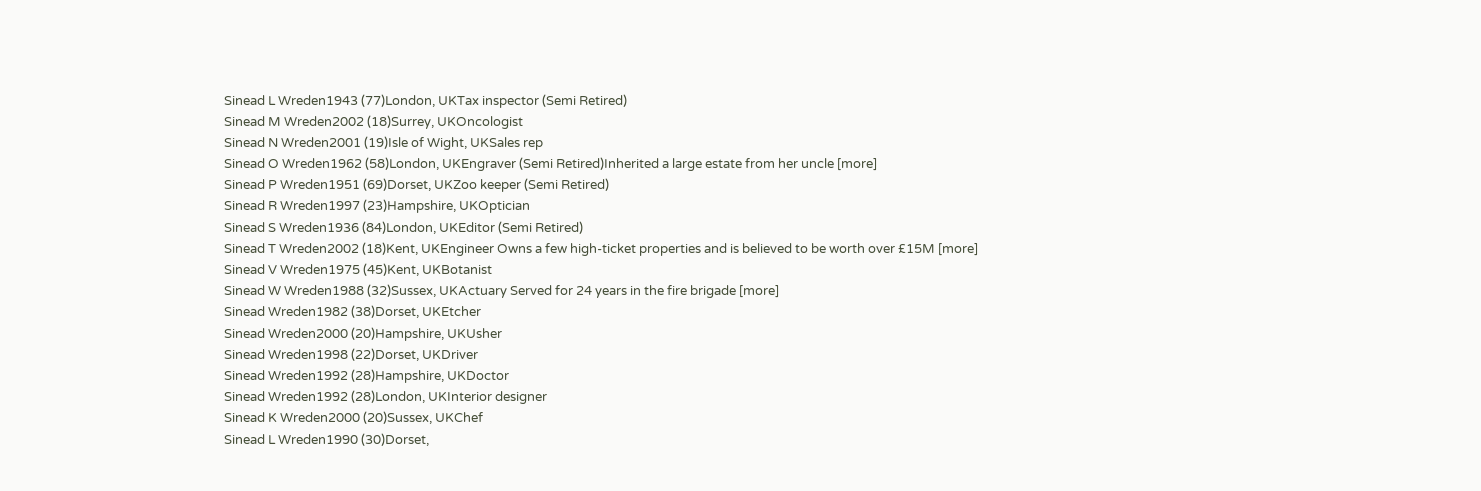Sinead L Wreden1943 (77)London, UKTax inspector (Semi Retired)
Sinead M Wreden2002 (18)Surrey, UKOncologist
Sinead N Wreden2001 (19)Isle of Wight, UKSales rep
Sinead O Wreden1962 (58)London, UKEngraver (Semi Retired)Inherited a large estate from her uncle [more]
Sinead P Wreden1951 (69)Dorset, UKZoo keeper (Semi Retired)
Sinead R Wreden1997 (23)Hampshire, UKOptician
Sinead S Wreden1936 (84)London, UKEditor (Semi Retired)
Sinead T Wreden2002 (18)Kent, UKEngineer Owns a few high-ticket properties and is believed to be worth over £15M [more]
Sinead V Wreden1975 (45)Kent, UKBotanist
Sinead W Wreden1988 (32)Sussex, UKActuary Served for 24 years in the fire brigade [more]
Sinead Wreden1982 (38)Dorset, UKEtcher
Sinead Wreden2000 (20)Hampshire, UKUsher
Sinead Wreden1998 (22)Dorset, UKDriver
Sinead Wreden1992 (28)Hampshire, UKDoctor
Sinead Wreden1992 (28)London, UKInterior designer
Sinead K Wreden2000 (20)Sussex, UKChef
Sinead L Wreden1990 (30)Dorset,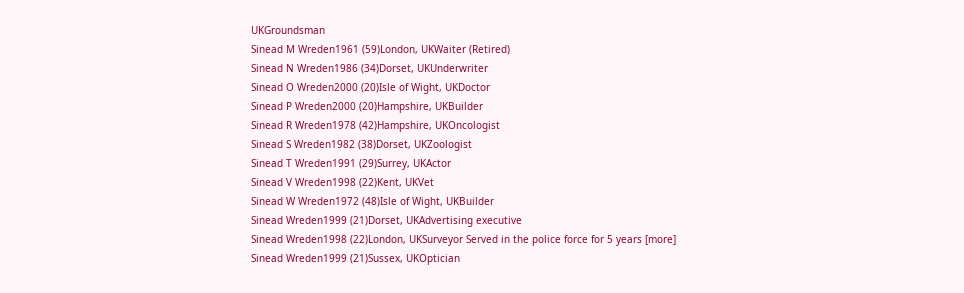UKGroundsman
Sinead M Wreden1961 (59)London, UKWaiter (Retired)
Sinead N Wreden1986 (34)Dorset, UKUnderwriter
Sinead O Wreden2000 (20)Isle of Wight, UKDoctor
Sinead P Wreden2000 (20)Hampshire, UKBuilder
Sinead R Wreden1978 (42)Hampshire, UKOncologist
Sinead S Wreden1982 (38)Dorset, UKZoologist
Sinead T Wreden1991 (29)Surrey, UKActor
Sinead V Wreden1998 (22)Kent, UKVet
Sinead W Wreden1972 (48)Isle of Wight, UKBuilder
Sinead Wreden1999 (21)Dorset, UKAdvertising executive
Sinead Wreden1998 (22)London, UKSurveyor Served in the police force for 5 years [more]
Sinead Wreden1999 (21)Sussex, UKOptician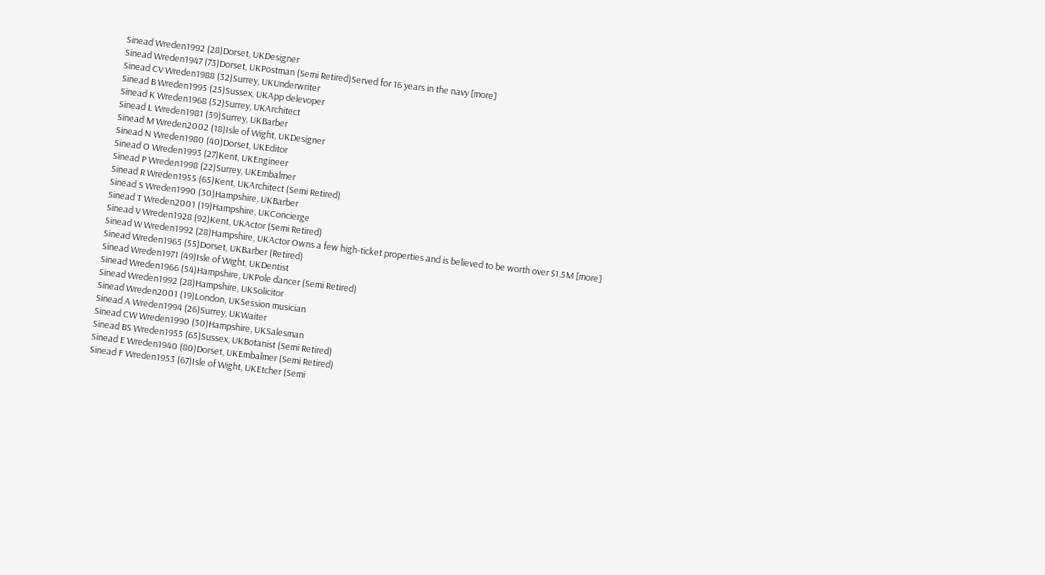Sinead Wreden1992 (28)Dorset, UKDesigner
Sinead Wreden1947 (73)Dorset, UKPostman (Semi Retired)Served for 16 years in the navy [more]
Sinead CV Wreden1988 (32)Surrey, UKUnderwriter
Sinead B Wreden1995 (25)Sussex, UKApp delevoper
Sinead K Wreden1968 (52)Surrey, UKArchitect
Sinead L Wreden1981 (39)Surrey, UKBarber
Sinead M Wreden2002 (18)Isle of Wight, UKDesigner
Sinead N Wreden1980 (40)Dorset, UKEditor
Sinead O Wreden1993 (27)Kent, UKEngineer
Sinead P Wreden1998 (22)Surrey, UKEmbalmer
Sinead R Wreden1955 (65)Kent, UKArchitect (Semi Retired)
Sinead S Wreden1990 (30)Hampshire, UKBarber
Sinead T Wreden2001 (19)Hampshire, UKConcierge
Sinead V Wreden1928 (92)Kent, UKActor (Semi Retired)
Sinead W Wreden1992 (28)Hampshire, UKActor Owns a few high-ticket properties and is believed to be worth over $1.5M [more]
Sinead Wreden1965 (55)Dorset, UKBarber (Retired)
Sinead Wreden1971 (49)Isle of Wight, UKDentist
Sinead Wreden1966 (54)Hampshire, UKPole dancer (Semi Retired)
Sinead Wreden1992 (28)Hampshire, UKSolicitor
Sinead Wreden2001 (19)London, UKSession musician
Sinead A Wreden1994 (26)Surrey, UKWaiter
Sinead CW Wreden1990 (30)Hampshire, UKSalesman
Sinead BS Wreden1955 (65)Sussex, UKBotanist (Semi Retired)
Sinead E Wreden1940 (80)Dorset, UKEmbalmer (Semi Retired)
Sinead F Wreden1953 (67)Isle of Wight, UKEtcher (Semi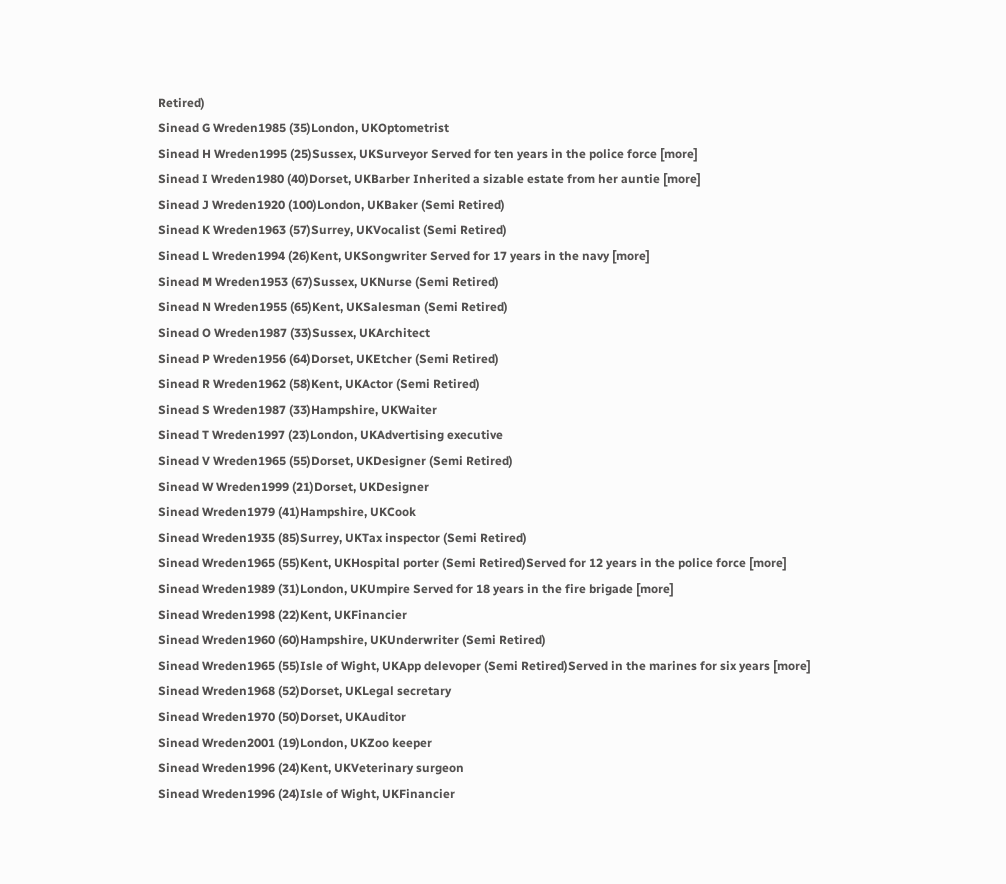Retired)
Sinead G Wreden1985 (35)London, UKOptometrist
Sinead H Wreden1995 (25)Sussex, UKSurveyor Served for ten years in the police force [more]
Sinead I Wreden1980 (40)Dorset, UKBarber Inherited a sizable estate from her auntie [more]
Sinead J Wreden1920 (100)London, UKBaker (Semi Retired)
Sinead K Wreden1963 (57)Surrey, UKVocalist (Semi Retired)
Sinead L Wreden1994 (26)Kent, UKSongwriter Served for 17 years in the navy [more]
Sinead M Wreden1953 (67)Sussex, UKNurse (Semi Retired)
Sinead N Wreden1955 (65)Kent, UKSalesman (Semi Retired)
Sinead O Wreden1987 (33)Sussex, UKArchitect
Sinead P Wreden1956 (64)Dorset, UKEtcher (Semi Retired)
Sinead R Wreden1962 (58)Kent, UKActor (Semi Retired)
Sinead S Wreden1987 (33)Hampshire, UKWaiter
Sinead T Wreden1997 (23)London, UKAdvertising executive
Sinead V Wreden1965 (55)Dorset, UKDesigner (Semi Retired)
Sinead W Wreden1999 (21)Dorset, UKDesigner
Sinead Wreden1979 (41)Hampshire, UKCook
Sinead Wreden1935 (85)Surrey, UKTax inspector (Semi Retired)
Sinead Wreden1965 (55)Kent, UKHospital porter (Semi Retired)Served for 12 years in the police force [more]
Sinead Wreden1989 (31)London, UKUmpire Served for 18 years in the fire brigade [more]
Sinead Wreden1998 (22)Kent, UKFinancier
Sinead Wreden1960 (60)Hampshire, UKUnderwriter (Semi Retired)
Sinead Wreden1965 (55)Isle of Wight, UKApp delevoper (Semi Retired)Served in the marines for six years [more]
Sinead Wreden1968 (52)Dorset, UKLegal secretary
Sinead Wreden1970 (50)Dorset, UKAuditor
Sinead Wreden2001 (19)London, UKZoo keeper
Sinead Wreden1996 (24)Kent, UKVeterinary surgeon
Sinead Wreden1996 (24)Isle of Wight, UKFinancier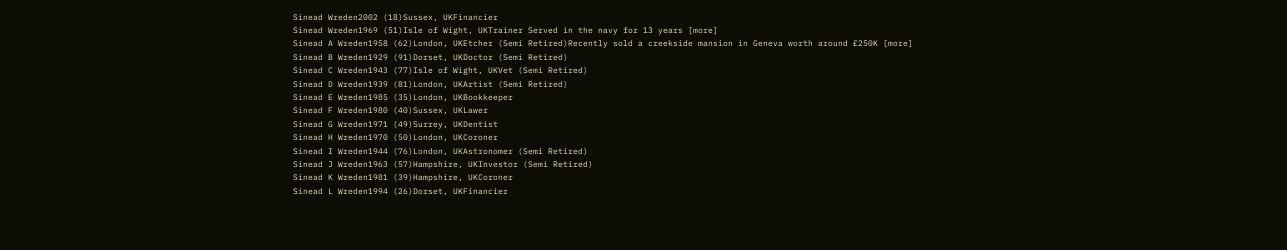Sinead Wreden2002 (18)Sussex, UKFinancier
Sinead Wreden1969 (51)Isle of Wight, UKTrainer Served in the navy for 13 years [more]
Sinead A Wreden1958 (62)London, UKEtcher (Semi Retired)Recently sold a creekside mansion in Geneva worth around £250K [more]
Sinead B Wreden1929 (91)Dorset, UKDoctor (Semi Retired)
Sinead C Wreden1943 (77)Isle of Wight, UKVet (Semi Retired)
Sinead D Wreden1939 (81)London, UKArtist (Semi Retired)
Sinead E Wreden1985 (35)London, UKBookkeeper
Sinead F Wreden1980 (40)Sussex, UKLawer
Sinead G Wreden1971 (49)Surrey, UKDentist
Sinead H Wreden1970 (50)London, UKCoroner
Sinead I Wreden1944 (76)London, UKAstronomer (Semi Retired)
Sinead J Wreden1963 (57)Hampshire, UKInvestor (Semi Retired)
Sinead K Wreden1981 (39)Hampshire, UKCoroner
Sinead L Wreden1994 (26)Dorset, UKFinancier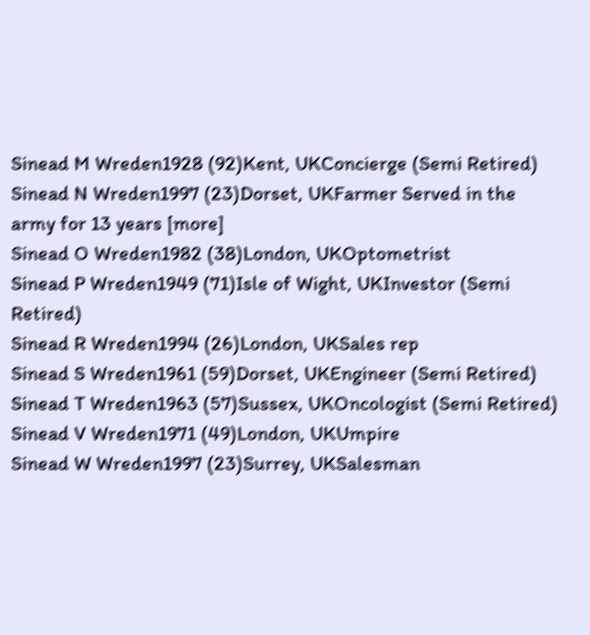Sinead M Wreden1928 (92)Kent, UKConcierge (Semi Retired)
Sinead N Wreden1997 (23)Dorset, UKFarmer Served in the army for 13 years [more]
Sinead O Wreden1982 (38)London, UKOptometrist
Sinead P Wreden1949 (71)Isle of Wight, UKInvestor (Semi Retired)
Sinead R Wreden1994 (26)London, UKSales rep
Sinead S Wreden1961 (59)Dorset, UKEngineer (Semi Retired)
Sinead T Wreden1963 (57)Sussex, UKOncologist (Semi Retired)
Sinead V Wreden1971 (49)London, UKUmpire
Sinead W Wreden1997 (23)Surrey, UKSalesman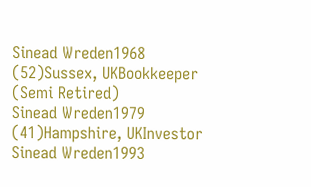Sinead Wreden1968 (52)Sussex, UKBookkeeper (Semi Retired)
Sinead Wreden1979 (41)Hampshire, UKInvestor
Sinead Wreden1993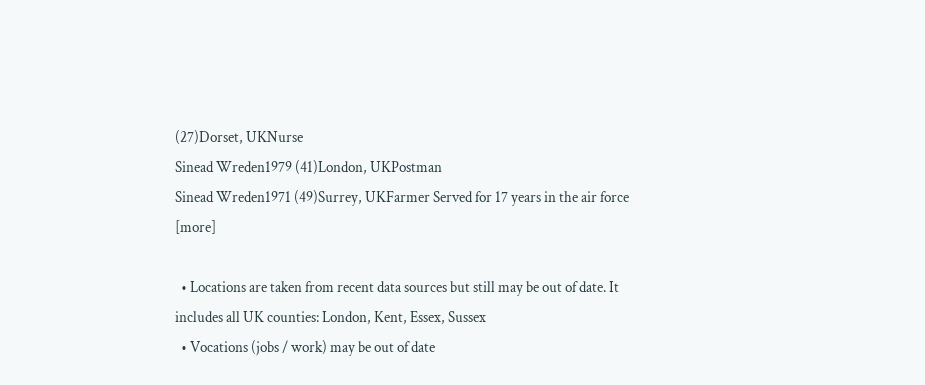(27)Dorset, UKNurse
Sinead Wreden1979 (41)London, UKPostman
Sinead Wreden1971 (49)Surrey, UKFarmer Served for 17 years in the air force [more]

  • Locations are taken from recent data sources but still may be out of date. It includes all UK counties: London, Kent, Essex, Sussex
  • Vocations (jobs / work) may be out of date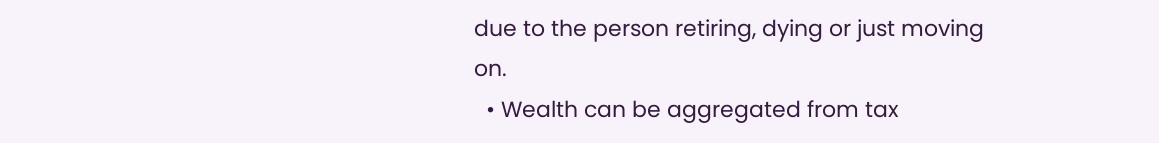due to the person retiring, dying or just moving on.
  • Wealth can be aggregated from tax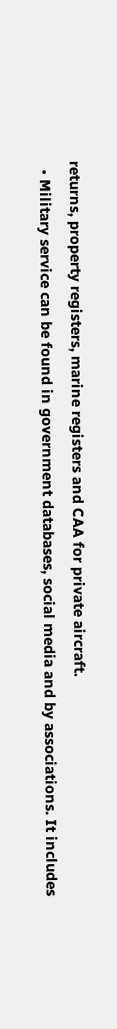returns, property registers, marine registers and CAA for private aircraft.
  • Military service can be found in government databases, social media and by associations. It includes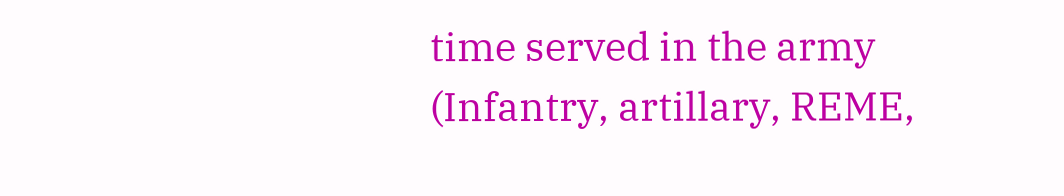time served in the army (Infantry, artillary, REME,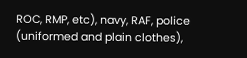ROC, RMP, etc), navy, RAF, police (uniformed and plain clothes),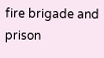fire brigade and prison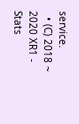service.
  • (C) 2018 ~ 2020 XR1 - Stats